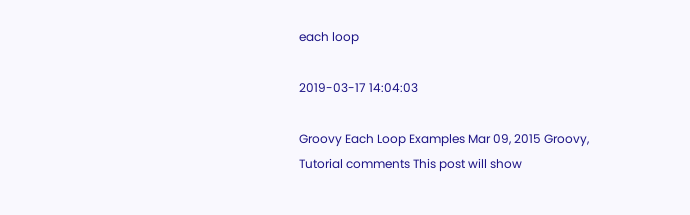each loop

2019-03-17 14:04:03

Groovy Each Loop Examples Mar 09, 2015 Groovy, Tutorial comments This post will show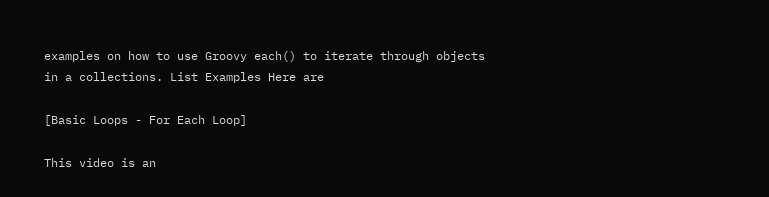examples on how to use Groovy each() to iterate through objects in a collections. List Examples Here are

[Basic Loops - For Each Loop]

This video is an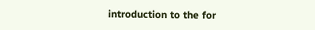introduction to the for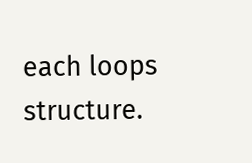each loops structure.